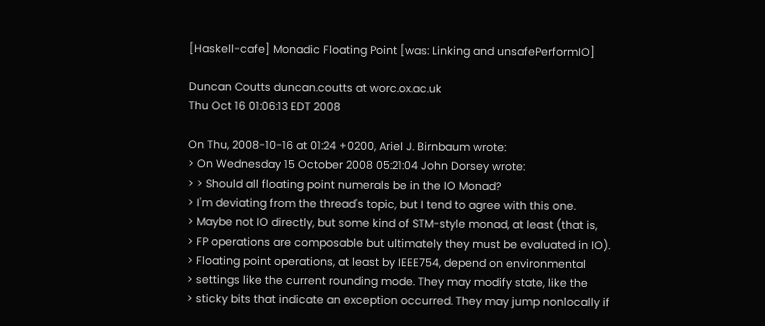[Haskell-cafe] Monadic Floating Point [was: Linking and unsafePerformIO]

Duncan Coutts duncan.coutts at worc.ox.ac.uk
Thu Oct 16 01:06:13 EDT 2008

On Thu, 2008-10-16 at 01:24 +0200, Ariel J. Birnbaum wrote:
> On Wednesday 15 October 2008 05:21:04 John Dorsey wrote:
> > Should all floating point numerals be in the IO Monad?
> I'm deviating from the thread's topic, but I tend to agree with this one.
> Maybe not IO directly, but some kind of STM-style monad, at least (that is,
> FP operations are composable but ultimately they must be evaluated in IO).
> Floating point operations, at least by IEEE754, depend on environmental
> settings like the current rounding mode. They may modify state, like the
> sticky bits that indicate an exception occurred. They may jump nonlocally if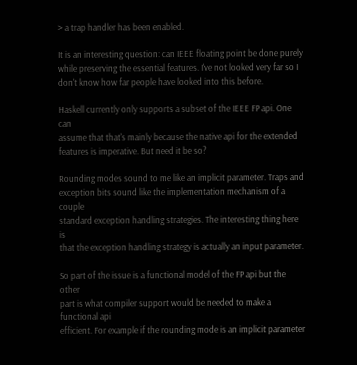> a trap handler has been enabled.

It is an interesting question: can IEEE floating point be done purely
while preserving the essential features. I've not looked very far so I
don't know how far people have looked into this before.

Haskell currently only supports a subset of the IEEE FP api. One can
assume that that's mainly because the native api for the extended
features is imperative. But need it be so?

Rounding modes sound to me like an implicit parameter. Traps and
exception bits sound like the implementation mechanism of a couple
standard exception handling strategies. The interesting thing here is
that the exception handling strategy is actually an input parameter.

So part of the issue is a functional model of the FP api but the other
part is what compiler support would be needed to make a functional api
efficient. For example if the rounding mode is an implicit parameter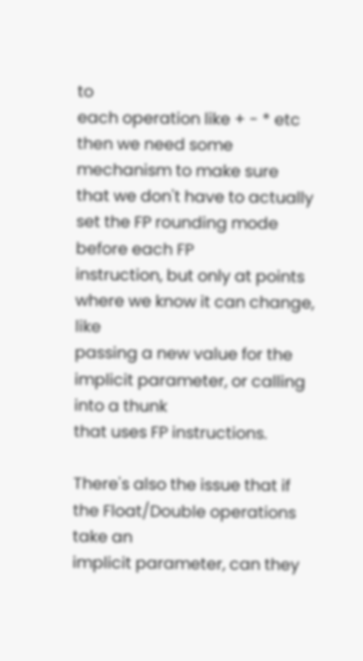to
each operation like + - * etc then we need some mechanism to make sure
that we don't have to actually set the FP rounding mode before each FP
instruction, but only at points where we know it can change, like
passing a new value for the implicit parameter, or calling into a thunk
that uses FP instructions.

There's also the issue that if the Float/Double operations take an
implicit parameter, can they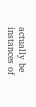actually be instances of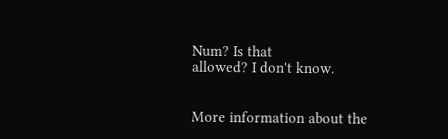Num? Is that
allowed? I don't know.


More information about the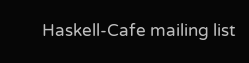Haskell-Cafe mailing list